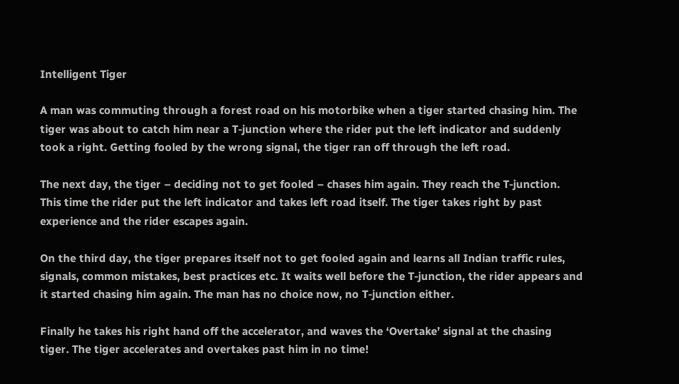Intelligent Tiger

A man was commuting through a forest road on his motorbike when a tiger started chasing him. The tiger was about to catch him near a T-junction where the rider put the left indicator and suddenly took a right. Getting fooled by the wrong signal, the tiger ran off through the left road.

The next day, the tiger – deciding not to get fooled – chases him again. They reach the T-junction. This time the rider put the left indicator and takes left road itself. The tiger takes right by past experience and the rider escapes again.

On the third day, the tiger prepares itself not to get fooled again and learns all Indian traffic rules, signals, common mistakes, best practices etc. It waits well before the T-junction, the rider appears and it started chasing him again. The man has no choice now, no T-junction either.

Finally he takes his right hand off the accelerator, and waves the ‘Overtake’ signal at the chasing tiger. The tiger accelerates and overtakes past him in no time!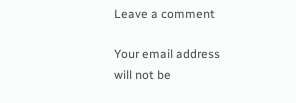Leave a comment

Your email address will not be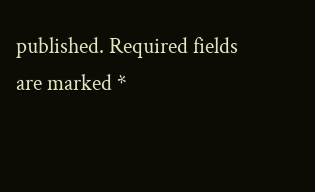published. Required fields are marked *